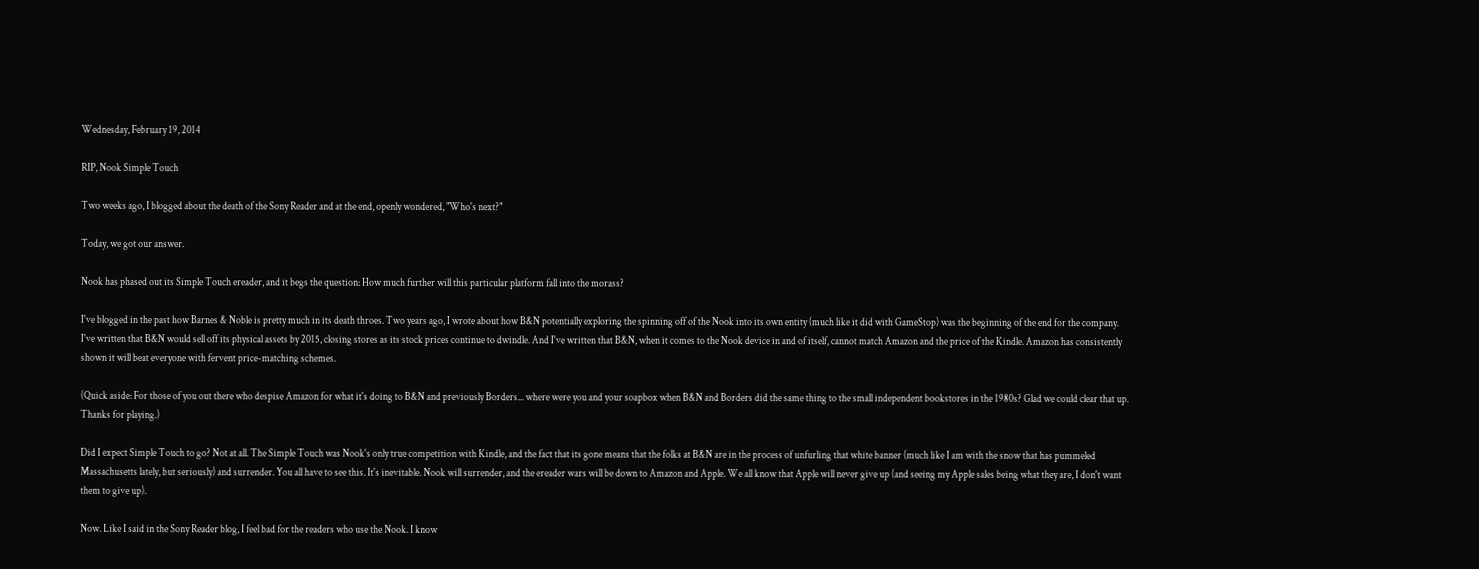Wednesday, February 19, 2014

RIP, Nook Simple Touch

Two weeks ago, I blogged about the death of the Sony Reader and at the end, openly wondered, "Who's next?"

Today, we got our answer.

Nook has phased out its Simple Touch ereader, and it begs the question: How much further will this particular platform fall into the morass?

I've blogged in the past how Barnes & Noble is pretty much in its death throes. Two years ago, I wrote about how B&N potentially exploring the spinning off of the Nook into its own entity (much like it did with GameStop) was the beginning of the end for the company. I've written that B&N would sell off its physical assets by 2015, closing stores as its stock prices continue to dwindle. And I've written that B&N, when it comes to the Nook device in and of itself, cannot match Amazon and the price of the Kindle. Amazon has consistently shown it will beat everyone with fervent price-matching schemes.

(Quick aside: For those of you out there who despise Amazon for what it's doing to B&N and previously Borders... where were you and your soapbox when B&N and Borders did the same thing to the small independent bookstores in the 1980s? Glad we could clear that up. Thanks for playing.)

Did I expect Simple Touch to go? Not at all. The Simple Touch was Nook's only true competition with Kindle, and the fact that its gone means that the folks at B&N are in the process of unfurling that white banner (much like I am with the snow that has pummeled Massachusetts lately, but seriously) and surrender. You all have to see this. It's inevitable. Nook will surrender, and the ereader wars will be down to Amazon and Apple. We all know that Apple will never give up (and seeing my Apple sales being what they are, I don't want them to give up).

Now. Like I said in the Sony Reader blog, I feel bad for the readers who use the Nook. I know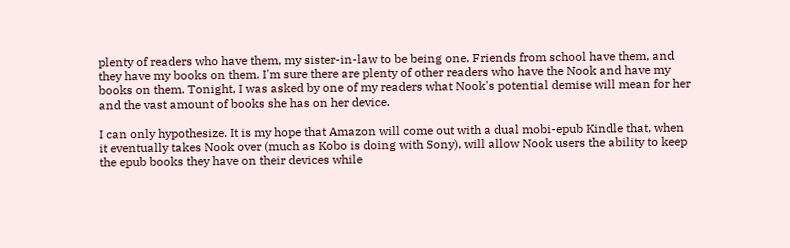plenty of readers who have them, my sister-in-law to be being one. Friends from school have them, and they have my books on them. I'm sure there are plenty of other readers who have the Nook and have my books on them. Tonight, I was asked by one of my readers what Nook's potential demise will mean for her and the vast amount of books she has on her device.

I can only hypothesize. It is my hope that Amazon will come out with a dual mobi-epub Kindle that, when it eventually takes Nook over (much as Kobo is doing with Sony), will allow Nook users the ability to keep the epub books they have on their devices while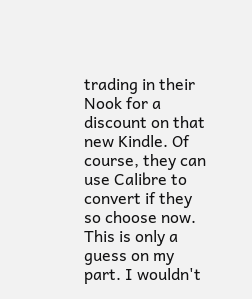trading in their Nook for a discount on that new Kindle. Of course, they can use Calibre to convert if they so choose now. This is only a guess on my part. I wouldn't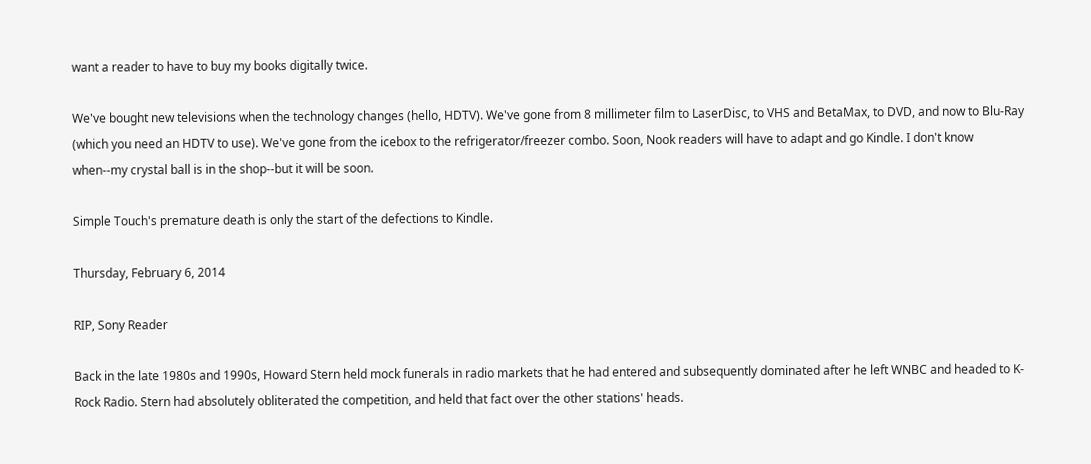want a reader to have to buy my books digitally twice.

We've bought new televisions when the technology changes (hello, HDTV). We've gone from 8 millimeter film to LaserDisc, to VHS and BetaMax, to DVD, and now to Blu-Ray (which you need an HDTV to use). We've gone from the icebox to the refrigerator/freezer combo. Soon, Nook readers will have to adapt and go Kindle. I don't know when--my crystal ball is in the shop--but it will be soon.

Simple Touch's premature death is only the start of the defections to Kindle.

Thursday, February 6, 2014

RIP, Sony Reader

Back in the late 1980s and 1990s, Howard Stern held mock funerals in radio markets that he had entered and subsequently dominated after he left WNBC and headed to K-Rock Radio. Stern had absolutely obliterated the competition, and held that fact over the other stations' heads.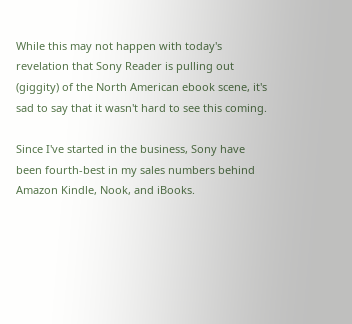While this may not happen with today's revelation that Sony Reader is pulling out (giggity) of the North American ebook scene, it's sad to say that it wasn't hard to see this coming.

Since I've started in the business, Sony have been fourth-best in my sales numbers behind Amazon Kindle, Nook, and iBooks.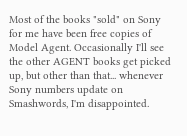Most of the books "sold" on Sony for me have been free copies of Model Agent. Occasionally I'll see the other AGENT books get picked up, but other than that... whenever Sony numbers update on Smashwords, I'm disappointed.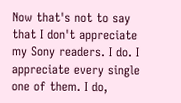Now that's not to say that I don't appreciate my Sony readers. I do. I appreciate every single one of them. I do,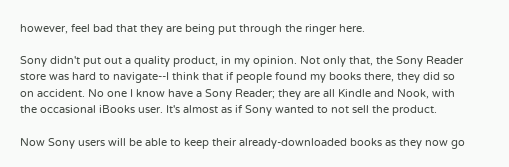however, feel bad that they are being put through the ringer here.

Sony didn't put out a quality product, in my opinion. Not only that, the Sony Reader store was hard to navigate--I think that if people found my books there, they did so on accident. No one I know have a Sony Reader; they are all Kindle and Nook, with the occasional iBooks user. It's almost as if Sony wanted to not sell the product.

Now Sony users will be able to keep their already-downloaded books as they now go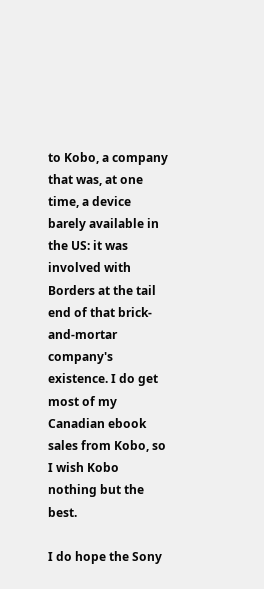to Kobo, a company that was, at one time, a device barely available in the US: it was involved with Borders at the tail end of that brick-and-mortar company's existence. I do get most of my Canadian ebook sales from Kobo, so I wish Kobo nothing but the best.

I do hope the Sony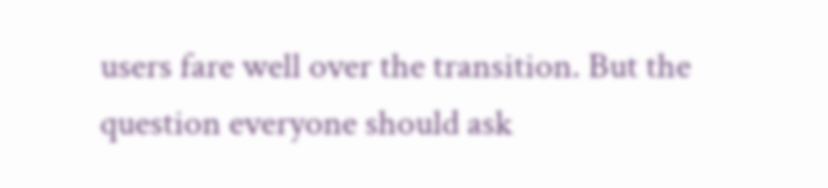users fare well over the transition. But the question everyone should ask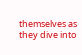themselves as they dive into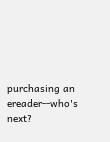purchasing an ereader--who's next?